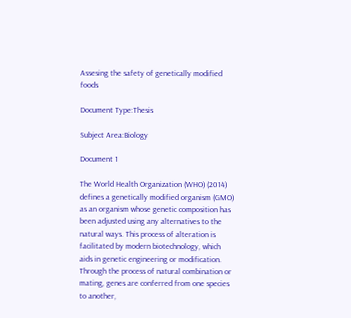Assesing the safety of genetically modified foods

Document Type:Thesis

Subject Area:Biology

Document 1

The World Health Organization (WHO) (2014) defines a genetically modified organism (GMO) as an organism whose genetic composition has been adjusted using any alternatives to the natural ways. This process of alteration is facilitated by modern biotechnology, which aids in genetic engineering or modification. Through the process of natural combination or mating, genes are conferred from one species to another,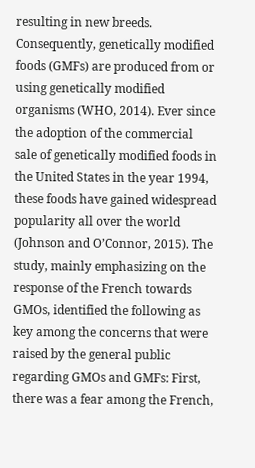resulting in new breeds. Consequently, genetically modified foods (GMFs) are produced from or using genetically modified organisms (WHO, 2014). Ever since the adoption of the commercial sale of genetically modified foods in the United States in the year 1994, these foods have gained widespread popularity all over the world (Johnson and O’Connor, 2015). The study, mainly emphasizing on the response of the French towards GMOs, identified the following as key among the concerns that were raised by the general public regarding GMOs and GMFs: First, there was a fear among the French,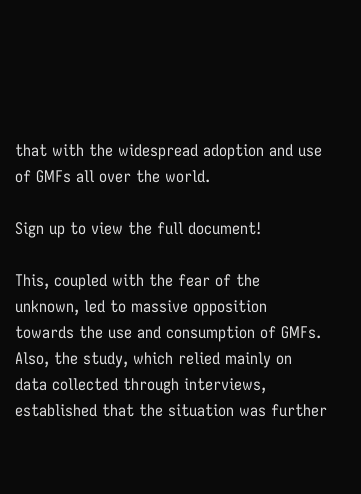that with the widespread adoption and use of GMFs all over the world.

Sign up to view the full document!

This, coupled with the fear of the unknown, led to massive opposition towards the use and consumption of GMFs. Also, the study, which relied mainly on data collected through interviews, established that the situation was further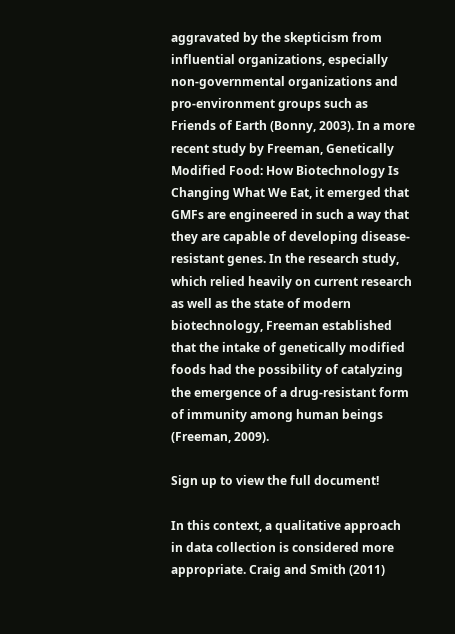aggravated by the skepticism from influential organizations, especially non-governmental organizations and pro-environment groups such as Friends of Earth (Bonny, 2003). In a more recent study by Freeman, Genetically Modified Food: How Biotechnology Is Changing What We Eat, it emerged that GMFs are engineered in such a way that they are capable of developing disease-resistant genes. In the research study, which relied heavily on current research as well as the state of modern biotechnology, Freeman established that the intake of genetically modified foods had the possibility of catalyzing the emergence of a drug-resistant form of immunity among human beings (Freeman, 2009).

Sign up to view the full document!

In this context, a qualitative approach in data collection is considered more appropriate. Craig and Smith (2011)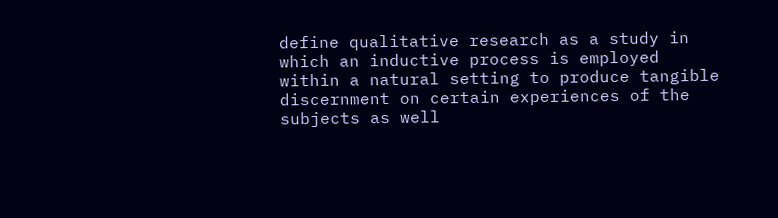define qualitative research as a study in which an inductive process is employed within a natural setting to produce tangible discernment on certain experiences of the subjects as well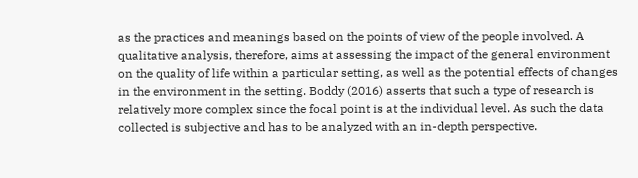as the practices and meanings based on the points of view of the people involved. A qualitative analysis, therefore, aims at assessing the impact of the general environment on the quality of life within a particular setting, as well as the potential effects of changes in the environment in the setting. Boddy (2016) asserts that such a type of research is relatively more complex since the focal point is at the individual level. As such the data collected is subjective and has to be analyzed with an in-depth perspective.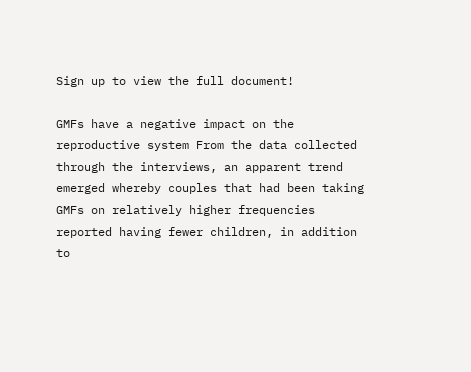Sign up to view the full document!

GMFs have a negative impact on the reproductive system From the data collected through the interviews, an apparent trend emerged whereby couples that had been taking GMFs on relatively higher frequencies reported having fewer children, in addition to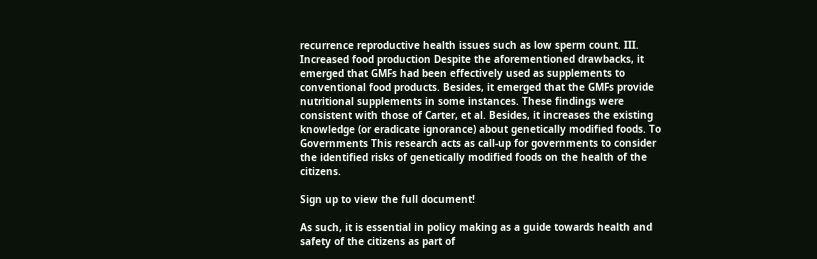recurrence reproductive health issues such as low sperm count. III. Increased food production Despite the aforementioned drawbacks, it emerged that GMFs had been effectively used as supplements to conventional food products. Besides, it emerged that the GMFs provide nutritional supplements in some instances. These findings were consistent with those of Carter, et al. Besides, it increases the existing knowledge (or eradicate ignorance) about genetically modified foods. To Governments This research acts as call-up for governments to consider the identified risks of genetically modified foods on the health of the citizens.

Sign up to view the full document!

As such, it is essential in policy making as a guide towards health and safety of the citizens as part of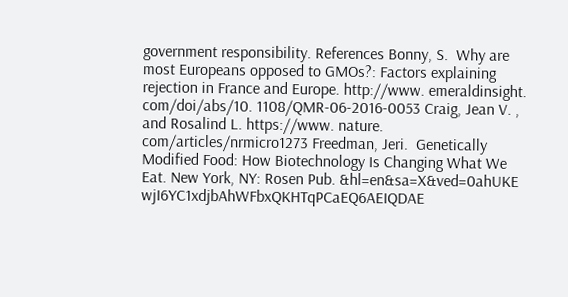government responsibility. References Bonny, S.  Why are most Europeans opposed to GMOs?: Factors explaining rejection in France and Europe. http://www. emeraldinsight. com/doi/abs/10. 1108/QMR-06-2016-0053 Craig, Jean V. , and Rosalind L. https://www. nature. com/articles/nrmicro1273 Freedman, Jeri.  Genetically Modified Food: How Biotechnology Is Changing What We Eat. New York, NY: Rosen Pub. &hl=en&sa=X&ved=0ahUKE wjI6YC1xdjbAhWFbxQKHTqPCaEQ6AEIQDAE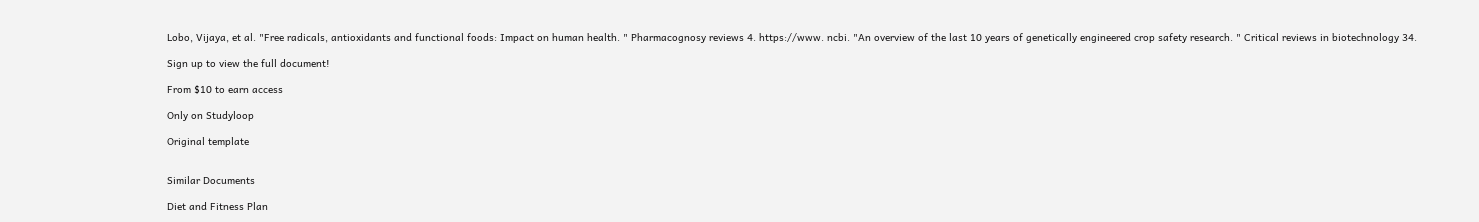Lobo, Vijaya, et al. "Free radicals, antioxidants and functional foods: Impact on human health. " Pharmacognosy reviews 4. https://www. ncbi. "An overview of the last 10 years of genetically engineered crop safety research. " Critical reviews in biotechnology 34.

Sign up to view the full document!

From $10 to earn access

Only on Studyloop

Original template


Similar Documents

Diet and Fitness Plan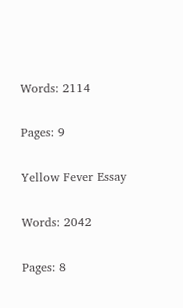Words: 2114

Pages: 9

Yellow Fever Essay

Words: 2042

Pages: 8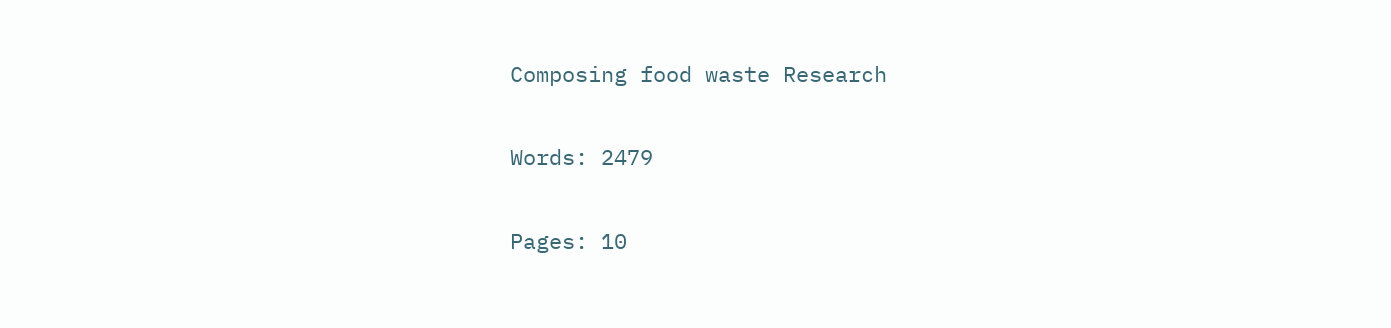Composing food waste Research

Words: 2479

Pages: 10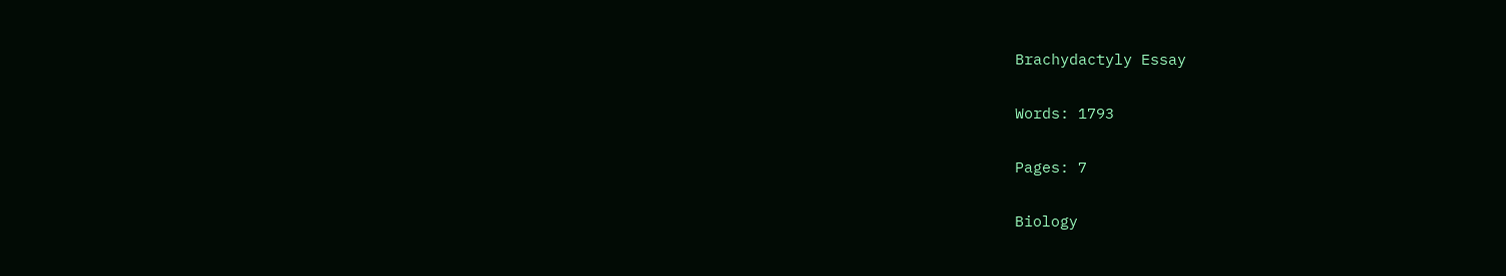Brachydactyly Essay

Words: 1793

Pages: 7

Biology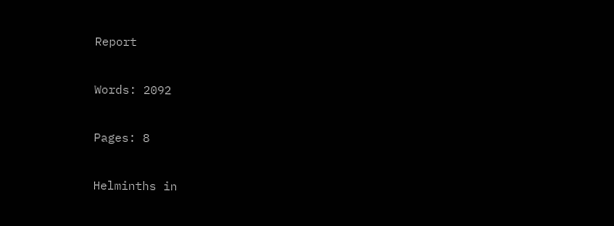Report

Words: 2092

Pages: 8

Helminths in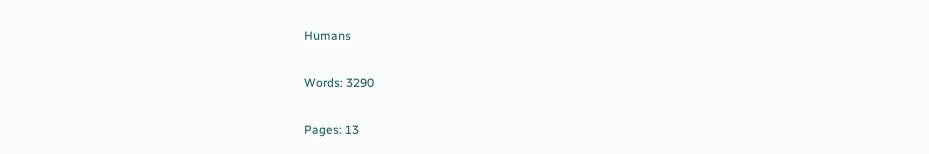Humans

Words: 3290

Pages: 13